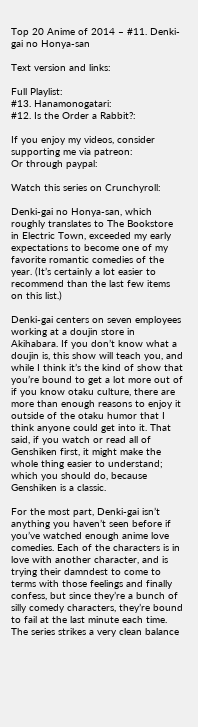Top 20 Anime of 2014 – #11. Denki-gai no Honya-san

Text version and links:

Full Playlist:
#13. Hanamonogatari:
#12. Is the Order a Rabbit?:

If you enjoy my videos, consider supporting me via patreon:
Or through paypal:

Watch this series on Crunchyroll:

Denki-gai no Honya-san, which roughly translates to The Bookstore in Electric Town, exceeded my early expectations to become one of my favorite romantic comedies of the year. (It’s certainly a lot easier to recommend than the last few items on this list.)

Denki-gai centers on seven employees working at a doujin store in Akihabara. If you don’t know what a doujin is, this show will teach you, and while I think it’s the kind of show that you’re bound to get a lot more out of if you know otaku culture, there are more than enough reasons to enjoy it outside of the otaku humor that I think anyone could get into it. That said, if you watch or read all of Genshiken first, it might make the whole thing easier to understand; which you should do, because Genshiken is a classic.

For the most part, Denki-gai isn’t anything you haven’t seen before if you’ve watched enough anime love comedies. Each of the characters is in love with another character, and is trying their damndest to come to terms with those feelings and finally confess, but since they’re a bunch of silly comedy characters, they’re bound to fail at the last minute each time. The series strikes a very clean balance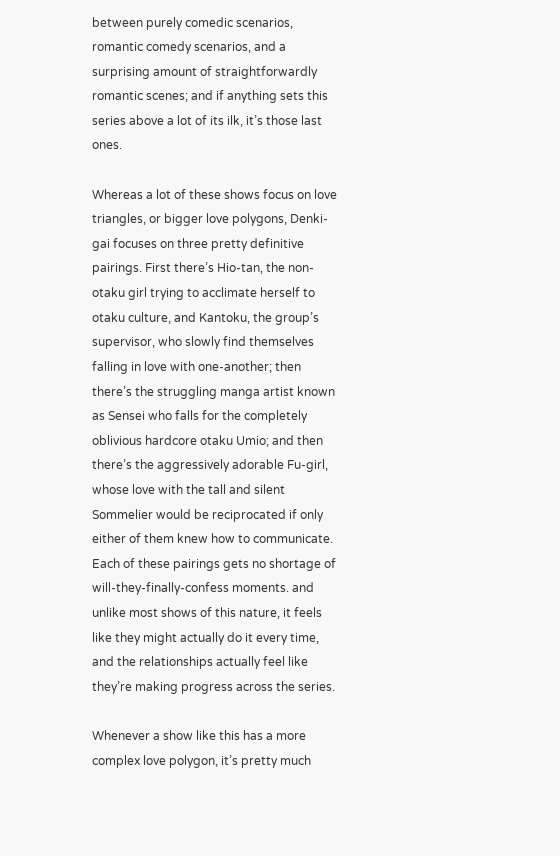between purely comedic scenarios, romantic comedy scenarios, and a surprising amount of straightforwardly romantic scenes; and if anything sets this series above a lot of its ilk, it’s those last ones.

Whereas a lot of these shows focus on love triangles, or bigger love polygons, Denki-gai focuses on three pretty definitive pairings. First there’s Hio-tan, the non-otaku girl trying to acclimate herself to otaku culture, and Kantoku, the group’s supervisor, who slowly find themselves falling in love with one-another; then there’s the struggling manga artist known as Sensei who falls for the completely oblivious hardcore otaku Umio; and then there’s the aggressively adorable Fu-girl, whose love with the tall and silent Sommelier would be reciprocated if only either of them knew how to communicate. Each of these pairings gets no shortage of will-they-finally-confess moments. and unlike most shows of this nature, it feels like they might actually do it every time, and the relationships actually feel like they’re making progress across the series.

Whenever a show like this has a more complex love polygon, it’s pretty much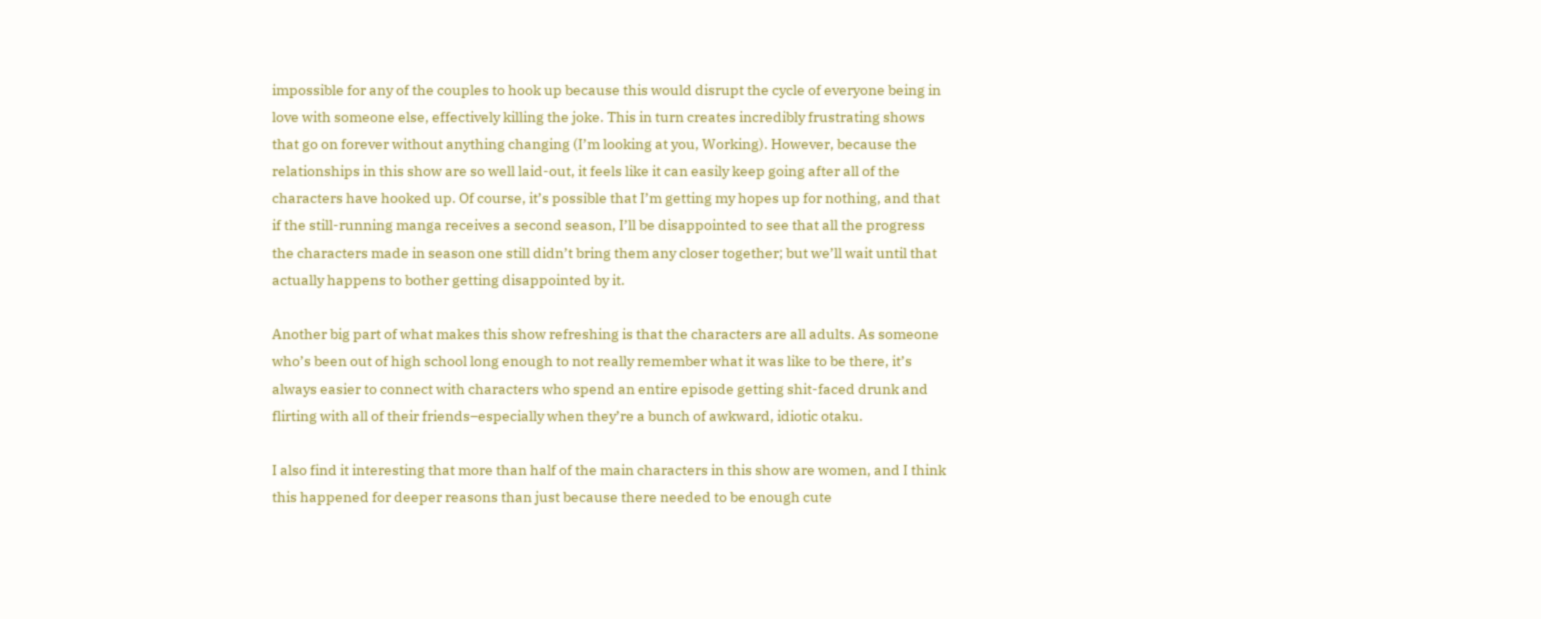impossible for any of the couples to hook up because this would disrupt the cycle of everyone being in love with someone else, effectively killing the joke. This in turn creates incredibly frustrating shows that go on forever without anything changing (I’m looking at you, Working). However, because the relationships in this show are so well laid-out, it feels like it can easily keep going after all of the characters have hooked up. Of course, it’s possible that I’m getting my hopes up for nothing, and that if the still-running manga receives a second season, I’ll be disappointed to see that all the progress the characters made in season one still didn’t bring them any closer together; but we’ll wait until that actually happens to bother getting disappointed by it.

Another big part of what makes this show refreshing is that the characters are all adults. As someone who’s been out of high school long enough to not really remember what it was like to be there, it’s always easier to connect with characters who spend an entire episode getting shit-faced drunk and flirting with all of their friends–especially when they’re a bunch of awkward, idiotic otaku.

I also find it interesting that more than half of the main characters in this show are women, and I think this happened for deeper reasons than just because there needed to be enough cute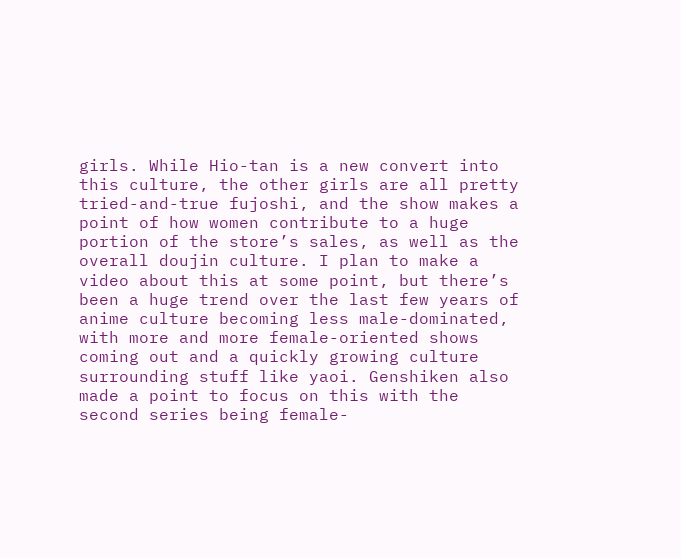girls. While Hio-tan is a new convert into this culture, the other girls are all pretty tried-and-true fujoshi, and the show makes a point of how women contribute to a huge portion of the store’s sales, as well as the overall doujin culture. I plan to make a video about this at some point, but there’s been a huge trend over the last few years of anime culture becoming less male-dominated, with more and more female-oriented shows coming out and a quickly growing culture surrounding stuff like yaoi. Genshiken also made a point to focus on this with the second series being female-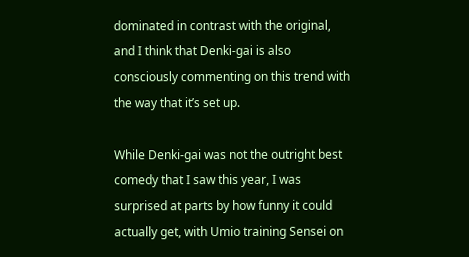dominated in contrast with the original, and I think that Denki-gai is also consciously commenting on this trend with the way that it’s set up.

While Denki-gai was not the outright best comedy that I saw this year, I was surprised at parts by how funny it could actually get, with Umio training Sensei on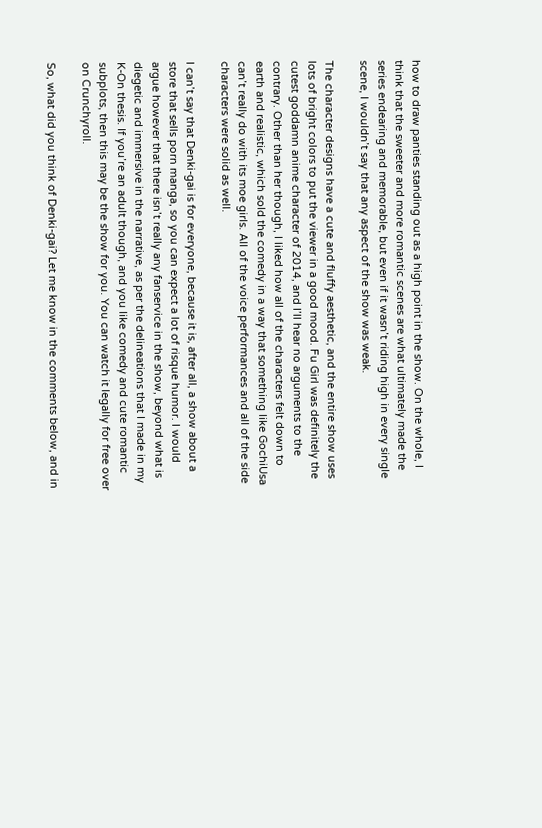how to draw panties standing out as a high point in the show. On the whole, I think that the sweeter and more romantic scenes are what ultimately made the series endearing and memorable, but even if it wasn’t riding high in every single scene, I wouldn’t say that any aspect of the show was weak.

The character designs have a cute and fluffy aesthetic, and the entire show uses lots of bright colors to put the viewer in a good mood. Fu Girl was definitely the cutest goddamn anime character of 2014, and I’ll hear no arguments to the contrary. Other than her though, I liked how all of the characters felt down to earth and realistic, which sold the comedy in a way that something like GochiUsa can’t really do with its moe girls. All of the voice performances and all of the side characters were solid as well.

I can’t say that Denki-gai is for everyone, because it is, after all, a show about a store that sells porn manga, so you can expect a lot of risque humor. I would argue however that there isn’t really any fanservice in the show, beyond what is diegetic and immersive in the narrative, as per the delineations that I made in my K-On thesis. If you’re an adult though, and you like comedy and cute romantic subplots, then this may be the show for you. You can watch it legally for free over on Crunchyroll.

So, what did you think of Denki-gai? Let me know in the comments below, and in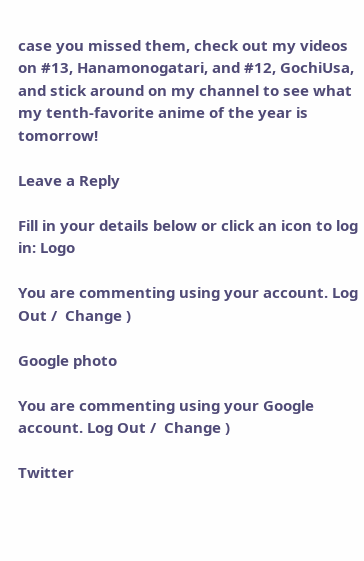case you missed them, check out my videos on #13, Hanamonogatari, and #12, GochiUsa, and stick around on my channel to see what my tenth-favorite anime of the year is tomorrow!

Leave a Reply

Fill in your details below or click an icon to log in: Logo

You are commenting using your account. Log Out /  Change )

Google photo

You are commenting using your Google account. Log Out /  Change )

Twitter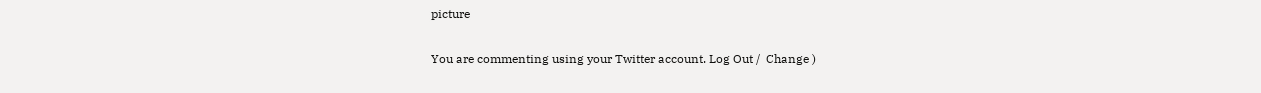picture

You are commenting using your Twitter account. Log Out /  Change )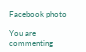Facebook photo

You are commenting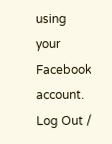using your Facebook account. Log Out /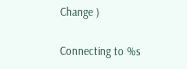Change )

Connecting to %s